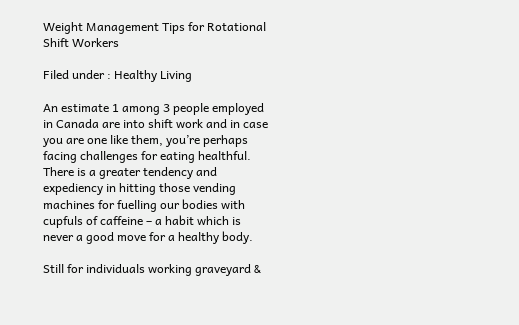Weight Management Tips for Rotational Shift Workers

Filed under : Healthy Living

An estimate 1 among 3 people employed in Canada are into shift work and in case you are one like them, you’re perhaps facing challenges for eating healthful. There is a greater tendency and expediency in hitting those vending machines for fuelling our bodies with cupfuls of caffeine – a habit which is never a good move for a healthy body.

Still for individuals working graveyard &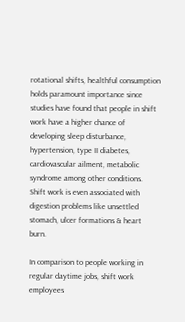rotational shifts, healthful consumption holds paramount importance since studies have found that people in shift work have a higher chance of developing sleep disturbance, hypertension, type II diabetes, cardiovascular ailment, metabolic syndrome among other conditions. Shift work is even associated with digestion problems like unsettled stomach, ulcer formations & heart burn.

In comparison to people working in regular daytime jobs, shift work employees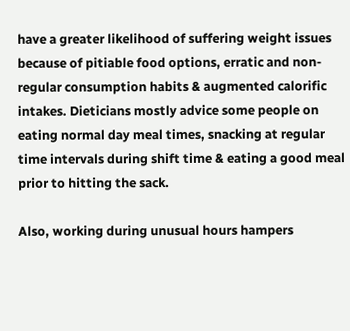have a greater likelihood of suffering weight issues because of pitiable food options, erratic and non-regular consumption habits & augmented calorific intakes. Dieticians mostly advice some people on eating normal day meal times, snacking at regular time intervals during shift time & eating a good meal prior to hitting the sack.

Also, working during unusual hours hampers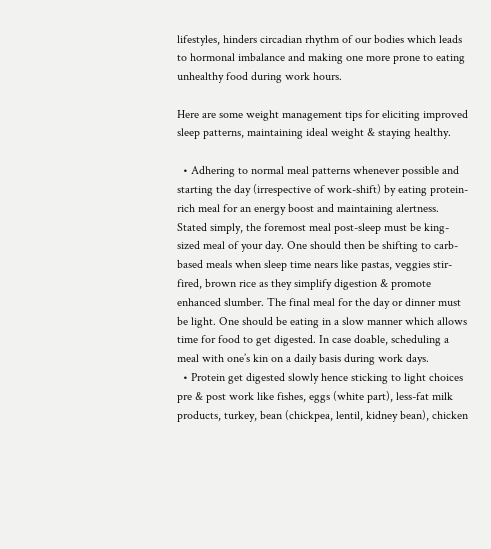lifestyles, hinders circadian rhythm of our bodies which leads to hormonal imbalance and making one more prone to eating unhealthy food during work hours.

Here are some weight management tips for eliciting improved sleep patterns, maintaining ideal weight & staying healthy.

  • Adhering to normal meal patterns whenever possible and starting the day (irrespective of work-shift) by eating protein-rich meal for an energy boost and maintaining alertness. Stated simply, the foremost meal post-sleep must be king-sized meal of your day. One should then be shifting to carb-based meals when sleep time nears like pastas, veggies stir-fired, brown rice as they simplify digestion & promote enhanced slumber. The final meal for the day or dinner must be light. One should be eating in a slow manner which allows time for food to get digested. In case doable, scheduling a meal with one’s kin on a daily basis during work days.
  • Protein get digested slowly hence sticking to light choices pre & post work like fishes, eggs (white part), less-fat milk products, turkey, bean (chickpea, lentil, kidney bean), chicken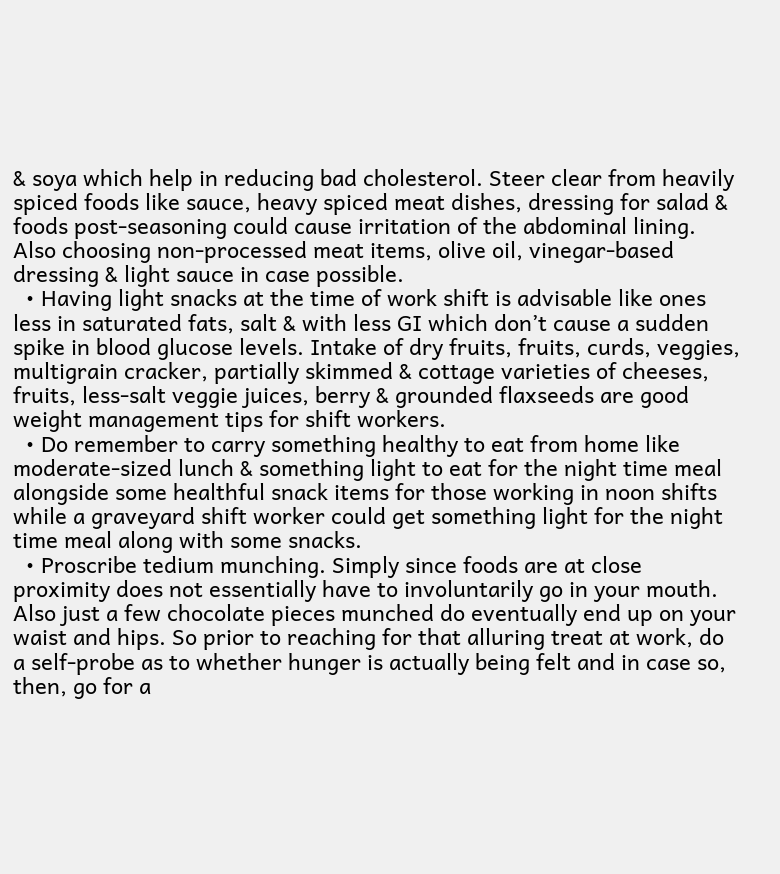& soya which help in reducing bad cholesterol. Steer clear from heavily spiced foods like sauce, heavy spiced meat dishes, dressing for salad & foods post-seasoning could cause irritation of the abdominal lining. Also choosing non-processed meat items, olive oil, vinegar-based dressing & light sauce in case possible.
  • Having light snacks at the time of work shift is advisable like ones less in saturated fats, salt & with less GI which don’t cause a sudden spike in blood glucose levels. Intake of dry fruits, fruits, curds, veggies, multigrain cracker, partially skimmed & cottage varieties of cheeses, fruits, less-salt veggie juices, berry & grounded flaxseeds are good weight management tips for shift workers.
  • Do remember to carry something healthy to eat from home like moderate-sized lunch & something light to eat for the night time meal alongside some healthful snack items for those working in noon shifts while a graveyard shift worker could get something light for the night time meal along with some snacks.
  • Proscribe tedium munching. Simply since foods are at close proximity does not essentially have to involuntarily go in your mouth. Also just a few chocolate pieces munched do eventually end up on your waist and hips. So prior to reaching for that alluring treat at work, do a self-probe as to whether hunger is actually being felt and in case so, then, go for a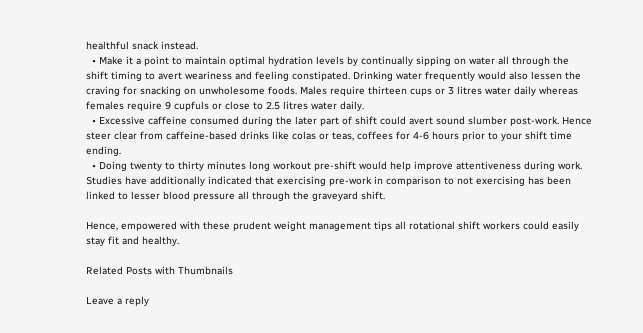healthful snack instead.
  • Make it a point to maintain optimal hydration levels by continually sipping on water all through the shift timing to avert weariness and feeling constipated. Drinking water frequently would also lessen the craving for snacking on unwholesome foods. Males require thirteen cups or 3 litres water daily whereas females require 9 cupfuls or close to 2.5 litres water daily.
  • Excessive caffeine consumed during the later part of shift could avert sound slumber post-work. Hence steer clear from caffeine-based drinks like colas or teas, coffees for 4-6 hours prior to your shift time ending.
  • Doing twenty to thirty minutes long workout pre-shift would help improve attentiveness during work. Studies have additionally indicated that exercising pre-work in comparison to not exercising has been linked to lesser blood pressure all through the graveyard shift.

Hence, empowered with these prudent weight management tips all rotational shift workers could easily stay fit and healthy.

Related Posts with Thumbnails

Leave a reply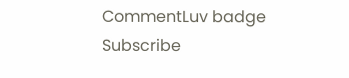CommentLuv badge
Subscribe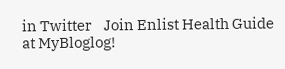in Twitter    Join Enlist Health Guide at MyBloglog!